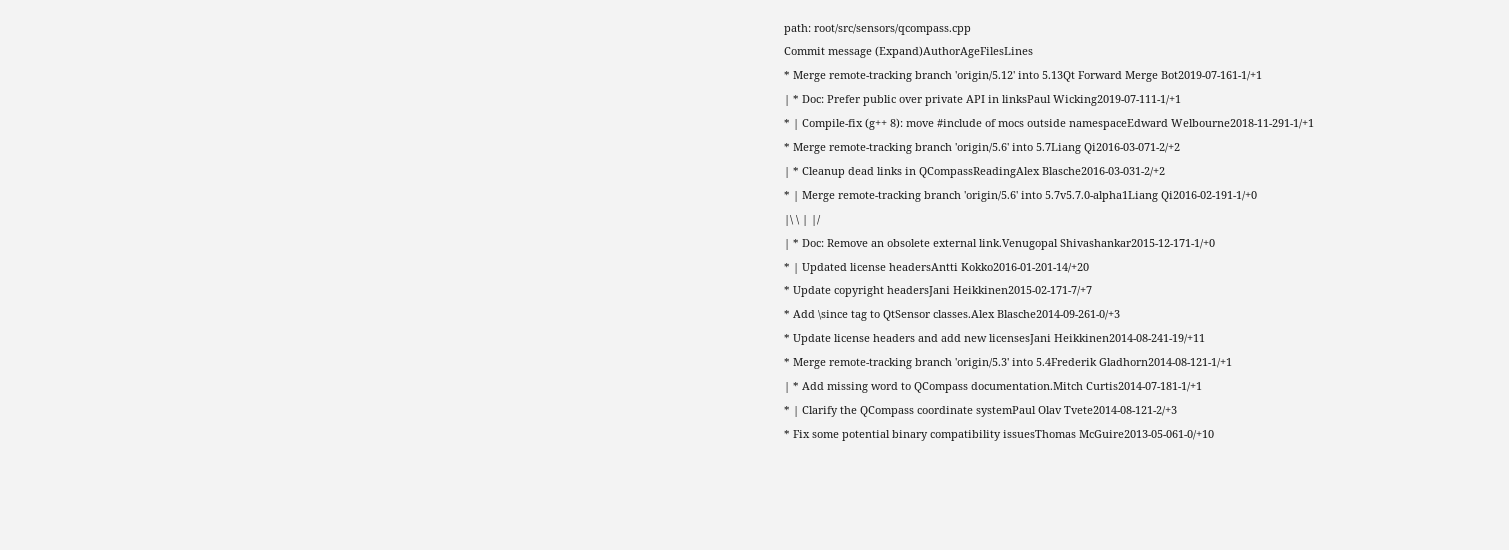path: root/src/sensors/qcompass.cpp
Commit message (Expand)AuthorAgeFilesLines
* Merge remote-tracking branch 'origin/5.12' into 5.13Qt Forward Merge Bot2019-07-161-1/+1
| * Doc: Prefer public over private API in linksPaul Wicking2019-07-111-1/+1
* | Compile-fix (g++ 8): move #include of mocs outside namespaceEdward Welbourne2018-11-291-1/+1
* Merge remote-tracking branch 'origin/5.6' into 5.7Liang Qi2016-03-071-2/+2
| * Cleanup dead links in QCompassReadingAlex Blasche2016-03-031-2/+2
* | Merge remote-tracking branch 'origin/5.6' into 5.7v5.7.0-alpha1Liang Qi2016-02-191-1/+0
|\ \ | |/
| * Doc: Remove an obsolete external link.Venugopal Shivashankar2015-12-171-1/+0
* | Updated license headersAntti Kokko2016-01-201-14/+20
* Update copyright headersJani Heikkinen2015-02-171-7/+7
* Add \since tag to QtSensor classes.Alex Blasche2014-09-261-0/+3
* Update license headers and add new licensesJani Heikkinen2014-08-241-19/+11
* Merge remote-tracking branch 'origin/5.3' into 5.4Frederik Gladhorn2014-08-121-1/+1
| * Add missing word to QCompass documentation.Mitch Curtis2014-07-181-1/+1
* | Clarify the QCompass coordinate systemPaul Olav Tvete2014-08-121-2/+3
* Fix some potential binary compatibility issuesThomas McGuire2013-05-061-0/+10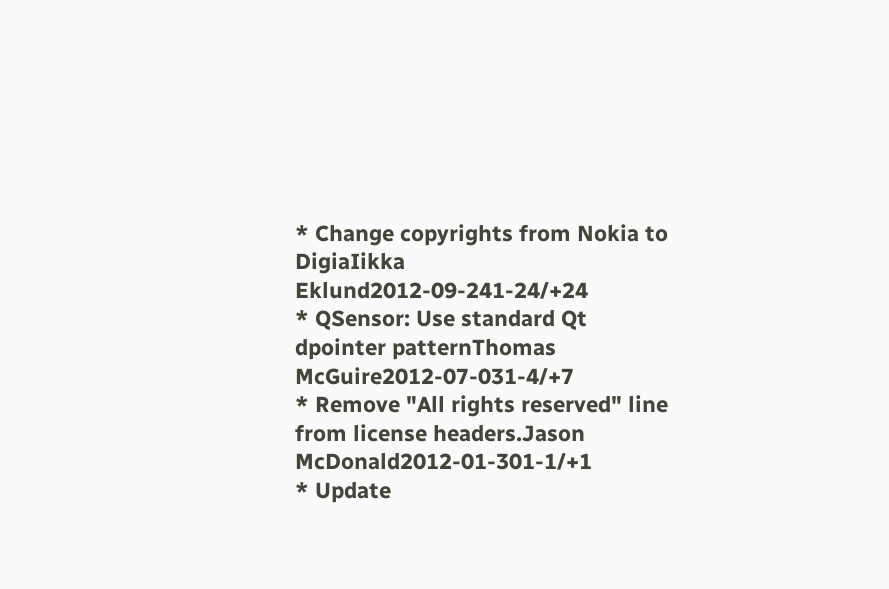* Change copyrights from Nokia to DigiaIikka Eklund2012-09-241-24/+24
* QSensor: Use standard Qt dpointer patternThomas McGuire2012-07-031-4/+7
* Remove "All rights reserved" line from license headers.Jason McDonald2012-01-301-1/+1
* Update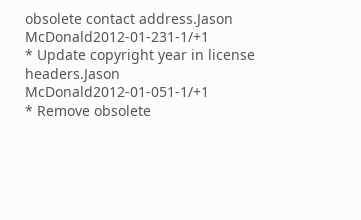obsolete contact address.Jason McDonald2012-01-231-1/+1
* Update copyright year in license headers.Jason McDonald2012-01-051-1/+1
* Remove obsolete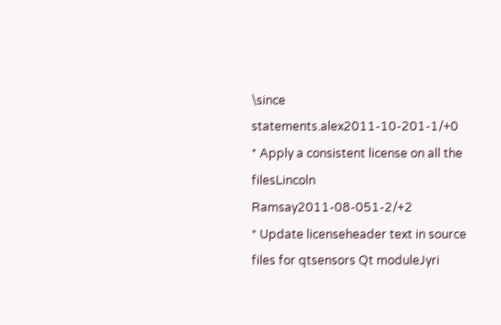\since statements.alex2011-10-201-1/+0
* Apply a consistent license on all the filesLincoln Ramsay2011-08-051-2/+2
* Update licenseheader text in source files for qtsensors Qt moduleJyri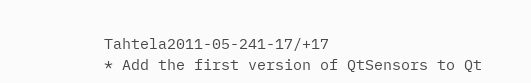Tahtela2011-05-241-17/+17
* Add the first version of QtSensors to Qt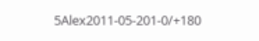5Alex2011-05-201-0/+180